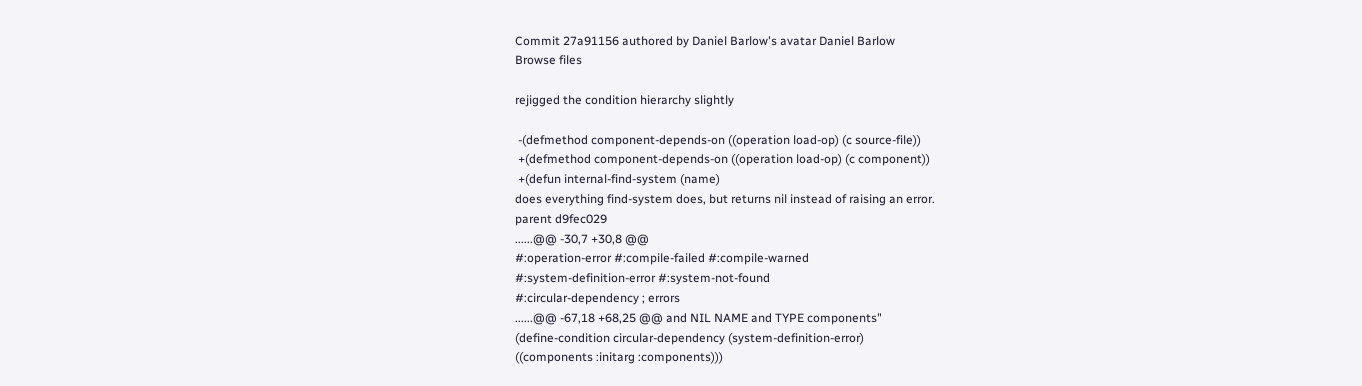Commit 27a91156 authored by Daniel Barlow's avatar Daniel Barlow
Browse files

rejigged the condition hierarchy slightly

 -(defmethod component-depends-on ((operation load-op) (c source-file))
 +(defmethod component-depends-on ((operation load-op) (c component))
 +(defun internal-find-system (name)
does everything find-system does, but returns nil instead of raising an error.
parent d9fec029
......@@ -30,7 +30,8 @@
#:operation-error #:compile-failed #:compile-warned
#:system-definition-error #:system-not-found
#:circular-dependency ; errors
......@@ -67,18 +68,25 @@ and NIL NAME and TYPE components"
(define-condition circular-dependency (system-definition-error)
((components :initarg :components)))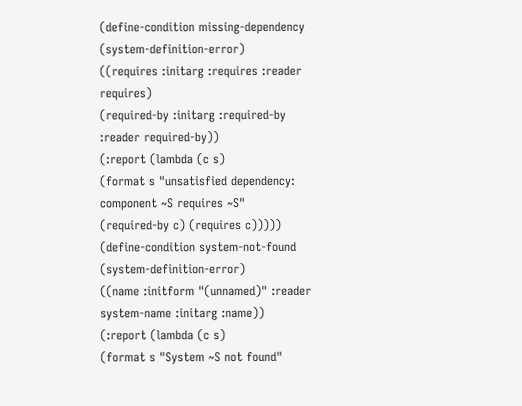(define-condition missing-dependency (system-definition-error)
((requires :initarg :requires :reader requires)
(required-by :initarg :required-by :reader required-by))
(:report (lambda (c s)
(format s "unsatisfied dependency: component ~S requires ~S"
(required-by c) (requires c)))))
(define-condition system-not-found (system-definition-error)
((name :initform "(unnamed)" :reader system-name :initarg :name))
(:report (lambda (c s)
(format s "System ~S not found"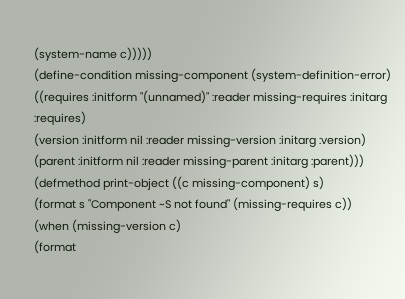(system-name c)))))
(define-condition missing-component (system-definition-error)
((requires :initform "(unnamed)" :reader missing-requires :initarg :requires)
(version :initform nil :reader missing-version :initarg :version)
(parent :initform nil :reader missing-parent :initarg :parent)))
(defmethod print-object ((c missing-component) s)
(format s "Component ~S not found" (missing-requires c))
(when (missing-version c)
(format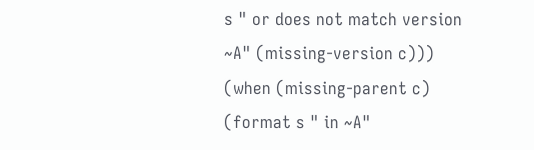s " or does not match version ~A" (missing-version c)))
(when (missing-parent c)
(format s " in ~A"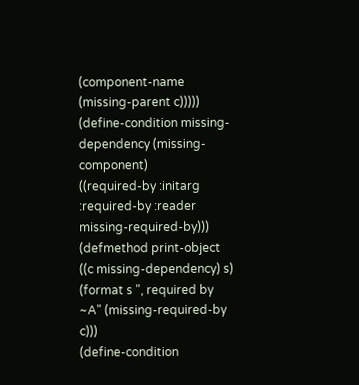(component-name (missing-parent c)))))
(define-condition missing-dependency (missing-component)
((required-by :initarg :required-by :reader missing-required-by)))
(defmethod print-object ((c missing-dependency) s)
(format s ", required by ~A" (missing-required-by c)))
(define-condition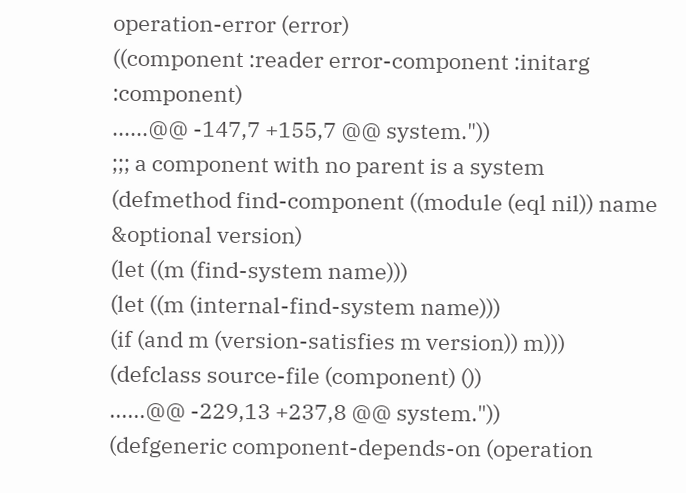operation-error (error)
((component :reader error-component :initarg :component)
......@@ -147,7 +155,7 @@ system."))
;;; a component with no parent is a system
(defmethod find-component ((module (eql nil)) name &optional version)
(let ((m (find-system name)))
(let ((m (internal-find-system name)))
(if (and m (version-satisfies m version)) m)))
(defclass source-file (component) ())
......@@ -229,13 +237,8 @@ system."))
(defgeneric component-depends-on (operation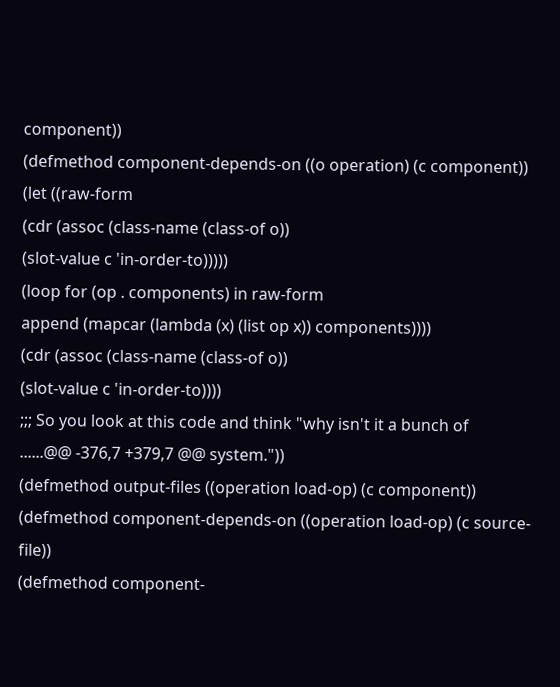component))
(defmethod component-depends-on ((o operation) (c component))
(let ((raw-form
(cdr (assoc (class-name (class-of o))
(slot-value c 'in-order-to)))))
(loop for (op . components) in raw-form
append (mapcar (lambda (x) (list op x)) components))))
(cdr (assoc (class-name (class-of o))
(slot-value c 'in-order-to))))
;;; So you look at this code and think "why isn't it a bunch of
......@@ -376,7 +379,7 @@ system."))
(defmethod output-files ((operation load-op) (c component))
(defmethod component-depends-on ((operation load-op) (c source-file))
(defmethod component-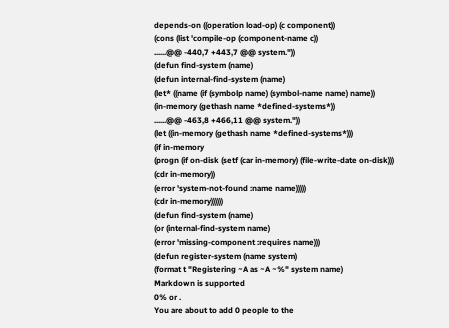depends-on ((operation load-op) (c component))
(cons (list 'compile-op (component-name c))
......@@ -440,7 +443,7 @@ system."))
(defun find-system (name)
(defun internal-find-system (name)
(let* ((name (if (symbolp name) (symbol-name name) name))
(in-memory (gethash name *defined-systems*))
......@@ -463,8 +466,11 @@ system."))
(let ((in-memory (gethash name *defined-systems*)))
(if in-memory
(progn (if on-disk (setf (car in-memory) (file-write-date on-disk)))
(cdr in-memory))
(error 'system-not-found :name name)))))
(cdr in-memory))))))
(defun find-system (name)
(or (internal-find-system name)
(error 'missing-component :requires name)))
(defun register-system (name system)
(format t "Registering ~A as ~A ~%" system name)
Markdown is supported
0% or .
You are about to add 0 people to the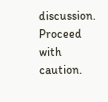discussion. Proceed with caution.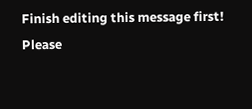Finish editing this message first!
Please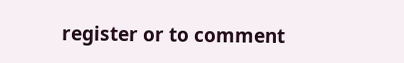register or to comment